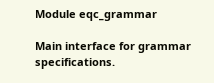Module eqc_grammar

Main interface for grammar specifications.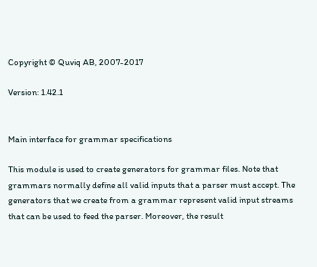Copyright © Quviq AB, 2007-2017

Version: 1.42.1


Main interface for grammar specifications

This module is used to create generators for grammar files. Note that grammars normally define all valid inputs that a parser must accept. The generators that we create from a grammar represent valid input streams that can be used to feed the parser. Moreover, the result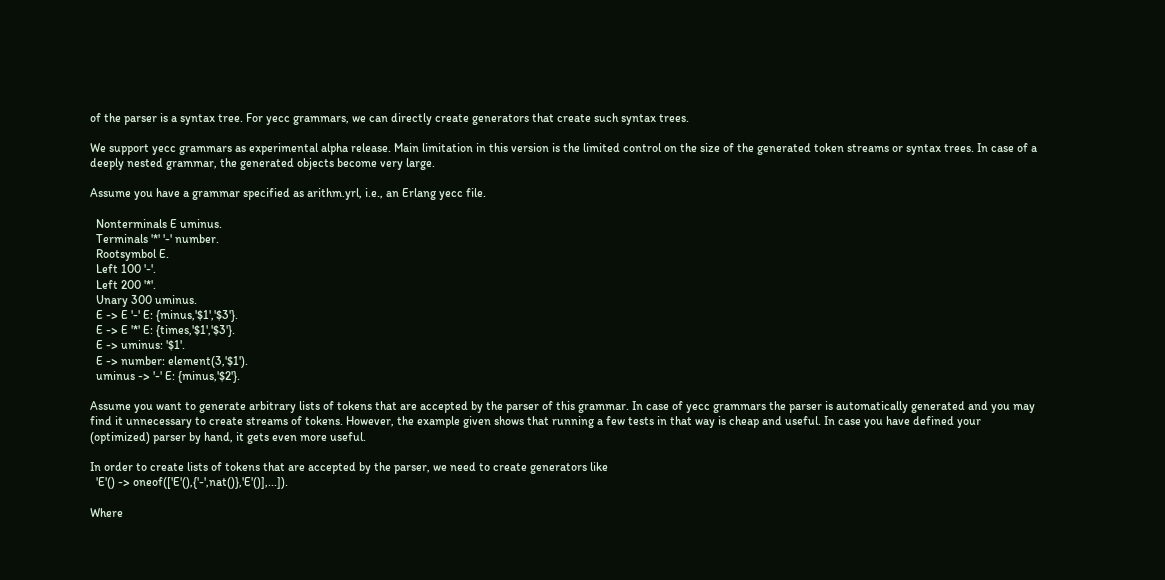of the parser is a syntax tree. For yecc grammars, we can directly create generators that create such syntax trees.

We support yecc grammars as experimental alpha release. Main limitation in this version is the limited control on the size of the generated token streams or syntax trees. In case of a deeply nested grammar, the generated objects become very large.

Assume you have a grammar specified as arithm.yrl, i.e., an Erlang yecc file.

  Nonterminals E uminus.
  Terminals '*' '-' number.
  Rootsymbol E.
  Left 100 '-'.
  Left 200 '*'.
  Unary 300 uminus.
  E -> E '-' E: {minus,'$1','$3'}.
  E -> E '*' E: {times,'$1','$3'}.
  E -> uminus: '$1'.
  E -> number: element(3,'$1').
  uminus -> '-' E: {minus,'$2'}.

Assume you want to generate arbitrary lists of tokens that are accepted by the parser of this grammar. In case of yecc grammars the parser is automatically generated and you may find it unnecessary to create streams of tokens. However, the example given shows that running a few tests in that way is cheap and useful. In case you have defined your (optimized) parser by hand, it gets even more useful.

In order to create lists of tokens that are accepted by the parser, we need to create generators like
  'E'() -> oneof(['E'(),{'-',nat()},'E'()],...]).

Where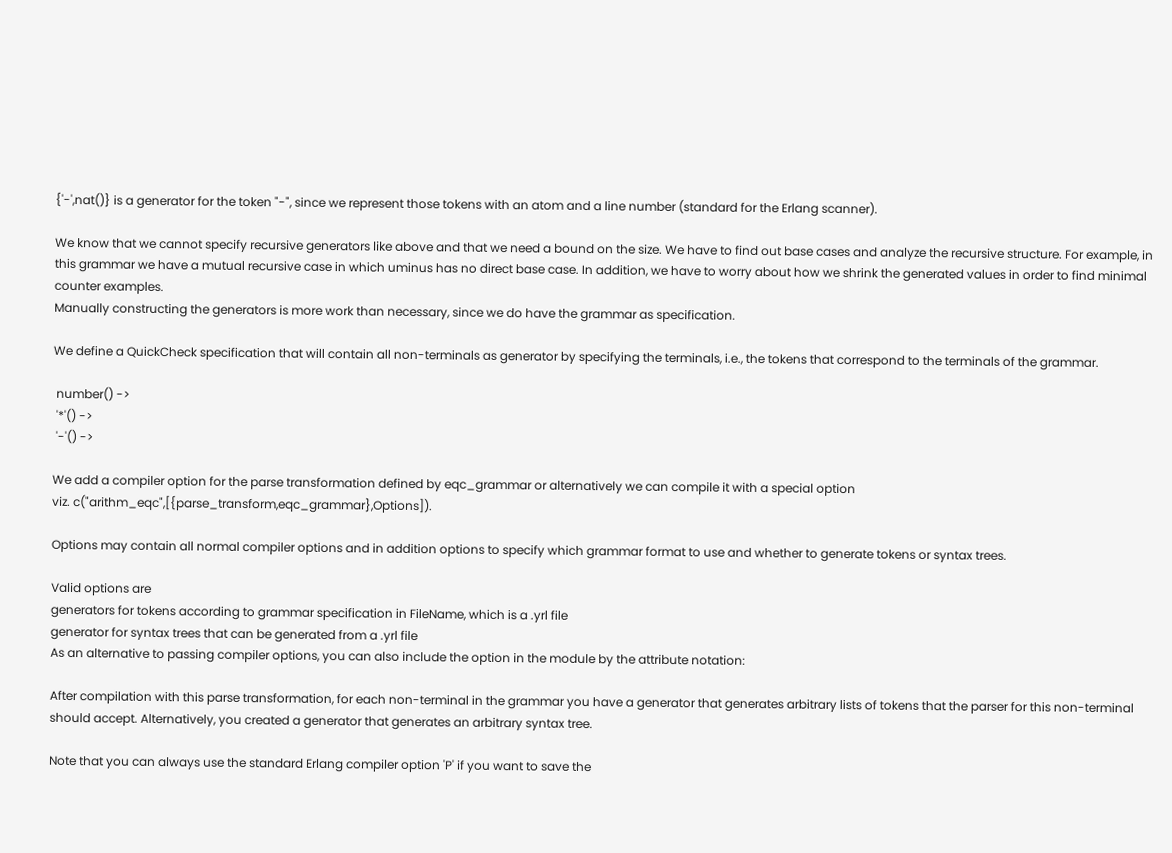{'-',nat()} is a generator for the token "-", since we represent those tokens with an atom and a line number (standard for the Erlang scanner).

We know that we cannot specify recursive generators like above and that we need a bound on the size. We have to find out base cases and analyze the recursive structure. For example, in this grammar we have a mutual recursive case in which uminus has no direct base case. In addition, we have to worry about how we shrink the generated values in order to find minimal counter examples.
Manually constructing the generators is more work than necessary, since we do have the grammar as specification.

We define a QuickCheck specification that will contain all non-terminals as generator by specifying the terminals, i.e., the tokens that correspond to the terminals of the grammar.

 number() ->
 '*'() ->
 '-'() ->

We add a compiler option for the parse transformation defined by eqc_grammar or alternatively we can compile it with a special option
viz. c("arithm_eqc",[{parse_transform,eqc_grammar},Options]).

Options may contain all normal compiler options and in addition options to specify which grammar format to use and whether to generate tokens or syntax trees.

Valid options are
generators for tokens according to grammar specification in FileName, which is a .yrl file
generator for syntax trees that can be generated from a .yrl file
As an alternative to passing compiler options, you can also include the option in the module by the attribute notation:

After compilation with this parse transformation, for each non-terminal in the grammar you have a generator that generates arbitrary lists of tokens that the parser for this non-terminal should accept. Alternatively, you created a generator that generates an arbitrary syntax tree.

Note that you can always use the standard Erlang compiler option 'P' if you want to save the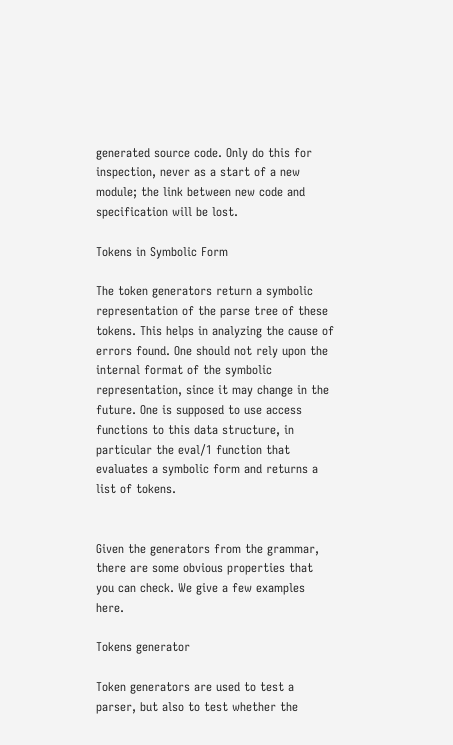generated source code. Only do this for inspection, never as a start of a new module; the link between new code and specification will be lost.

Tokens in Symbolic Form

The token generators return a symbolic representation of the parse tree of these tokens. This helps in analyzing the cause of errors found. One should not rely upon the internal format of the symbolic representation, since it may change in the future. One is supposed to use access functions to this data structure, in particular the eval/1 function that evaluates a symbolic form and returns a list of tokens.


Given the generators from the grammar, there are some obvious properties that you can check. We give a few examples here.

Tokens generator

Token generators are used to test a parser, but also to test whether the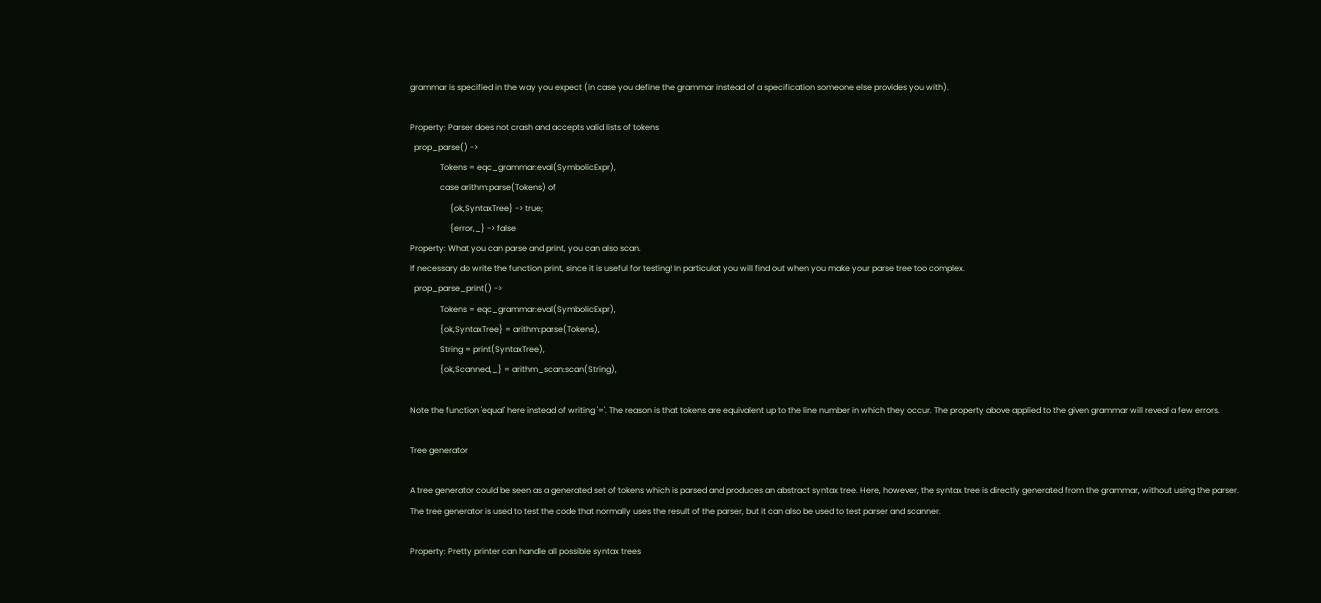grammar is specified in the way you expect (in case you define the grammar instead of a specification someone else provides you with).

Property: Parser does not crash and accepts valid lists of tokens
  prop_parse() ->
               Tokens = eqc_grammar:eval(SymbolicExpr),
               case arithm:parse(Tokens) of
                    {ok,SyntaxTree} -> true;
                    {error,_} -> false
Property: What you can parse and print, you can also scan.
If necessary do write the function print, since it is useful for testing! In particulat you will find out when you make your parse tree too complex.
  prop_parse_print() ->
               Tokens = eqc_grammar:eval(SymbolicExpr),
               {ok,SyntaxTree} = arithm:parse(Tokens),
               String = print(SyntaxTree),
               {ok,Scanned,_} = arithm_scan:scan(String),

Note the function 'equal' here instead of writing '='. The reason is that tokens are equivalent up to the line number in which they occur. The property above applied to the given grammar will reveal a few errors.

Tree generator

A tree generator could be seen as a generated set of tokens which is parsed and produces an abstract syntax tree. Here, however, the syntax tree is directly generated from the grammar, without using the parser. The tree generator is used to test the code that normally uses the result of the parser, but it can also be used to test parser and scanner.

Property: Pretty printer can handle all possible syntax trees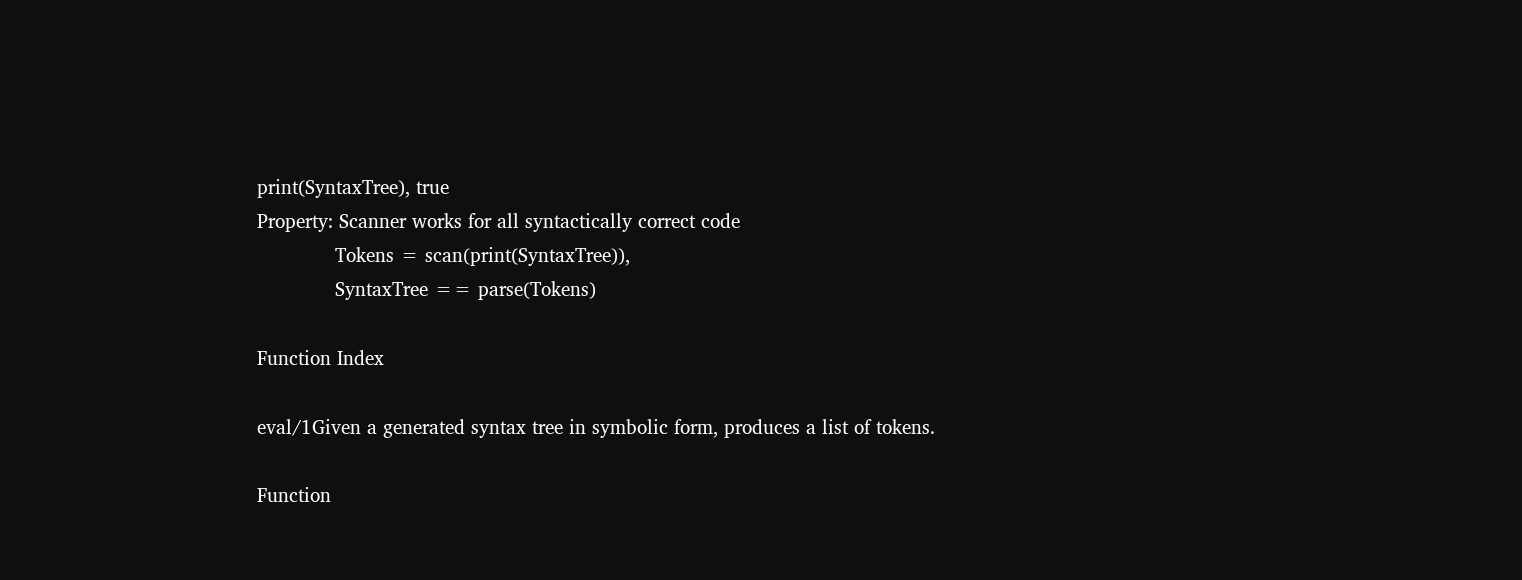print(SyntaxTree), true
Property: Scanner works for all syntactically correct code
             Tokens = scan(print(SyntaxTree)),
             SyntaxTree == parse(Tokens)

Function Index

eval/1Given a generated syntax tree in symbolic form, produces a list of tokens.

Function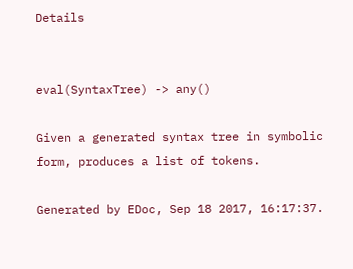Details


eval(SyntaxTree) -> any()

Given a generated syntax tree in symbolic form, produces a list of tokens.

Generated by EDoc, Sep 18 2017, 16:17:37.